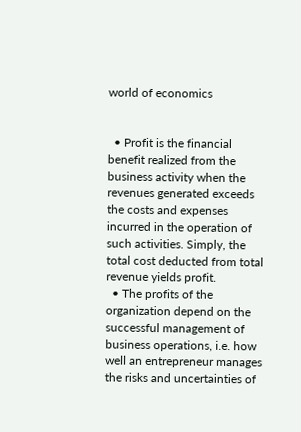world of economics


  • Profit is the financial benefit realized from the business activity when the revenues generated exceeds the costs and expenses incurred in the operation of such activities. Simply, the total cost deducted from total revenue yields profit.
  • The profits of the organization depend on the successful management of business operations, i.e. how well an entrepreneur manages the risks and uncertainties of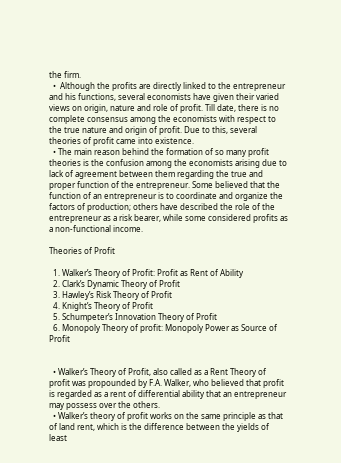the firm.
  •  Although the profits are directly linked to the entrepreneur and his functions, several economists have given their varied views on origin, nature and role of profit. Till date, there is no complete consensus among the economists with respect to the true nature and origin of profit. Due to this, several theories of profit came into existence.
  • The main reason behind the formation of so many profit theories is the confusion among the economists arising due to lack of agreement between them regarding the true and proper function of the entrepreneur. Some believed that the function of an entrepreneur is to coordinate and organize the factors of production; others have described the role of the entrepreneur as a risk bearer, while some considered profits as a non-functional income.

Theories of Profit

  1. Walker’s Theory of Profit: Profit as Rent of Ability
  2. Clark’s Dynamic Theory of Profit
  3. Hawley’s Risk Theory of Profit
  4. Knight’s Theory of Profit
  5. Schumpeter’s Innovation Theory of Profit
  6. Monopoly Theory of profit: Monopoly Power as Source of Profit


  • Walker’s Theory of Profit, also called as a Rent Theory of profit was propounded by F.A. Walker, who believed that profit is regarded as a rent of differential ability that an entrepreneur may possess over the others.
  • Walker’s theory of profit works on the same principle as that of land rent, which is the difference between the yields of least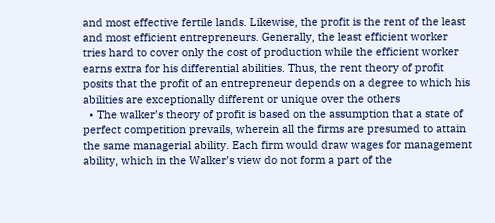and most effective fertile lands. Likewise, the profit is the rent of the least and most efficient entrepreneurs. Generally, the least efficient worker tries hard to cover only the cost of production while the efficient worker earns extra for his differential abilities. Thus, the rent theory of profit posits that the profit of an entrepreneur depends on a degree to which his abilities are exceptionally different or unique over the others
  • The walker’s theory of profit is based on the assumption that a state of perfect competition prevails, wherein all the firms are presumed to attain the same managerial ability. Each firm would draw wages for management ability, which in the Walker’s view do not form a part of the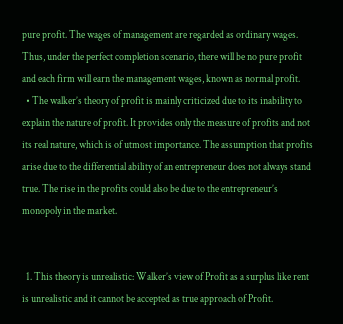pure profit. The wages of management are regarded as ordinary wages. Thus, under the perfect completion scenario, there will be no pure profit and each firm will earn the management wages, known as normal profit.
  • The walker’s theory of profit is mainly criticized due to its inability to explain the nature of profit. It provides only the measure of profits and not its real nature, which is of utmost importance. The assumption that profits arise due to the differential ability of an entrepreneur does not always stand true. The rise in the profits could also be due to the entrepreneur’s monopoly in the market.


  1. This theory is unrealistic: Walker’s view of Profit as a surplus like rent is unrealistic and it cannot be accepted as true approach of Profit.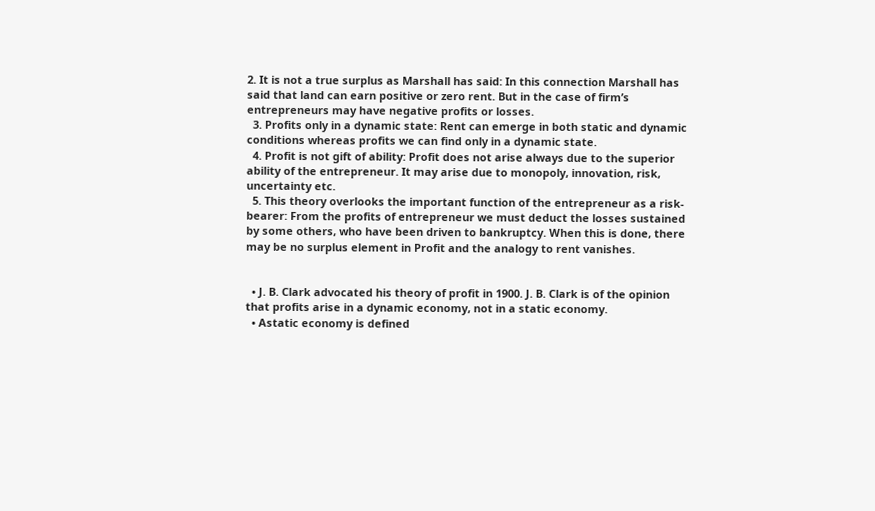2. It is not a true surplus as Marshall has said: In this connection Marshall has said that land can earn positive or zero rent. But in the case of firm’s entrepreneurs may have negative profits or losses.
  3. Profits only in a dynamic state: Rent can emerge in both static and dynamic conditions whereas profits we can find only in a dynamic state.
  4. Profit is not gift of ability: Profit does not arise always due to the superior ability of the entrepreneur. It may arise due to monopoly, innovation, risk, uncertainty etc.
  5. This theory overlooks the important function of the entrepreneur as a risk-bearer: From the profits of entrepreneur we must deduct the losses sustained by some others, who have been driven to bankruptcy. When this is done, there may be no surplus element in Profit and the analogy to rent vanishes.


  • J. B. Clark advocated his theory of profit in 1900. J. B. Clark is of the opinion that profits arise in a dynamic economy, not in a static economy.
  • Astatic economy is defined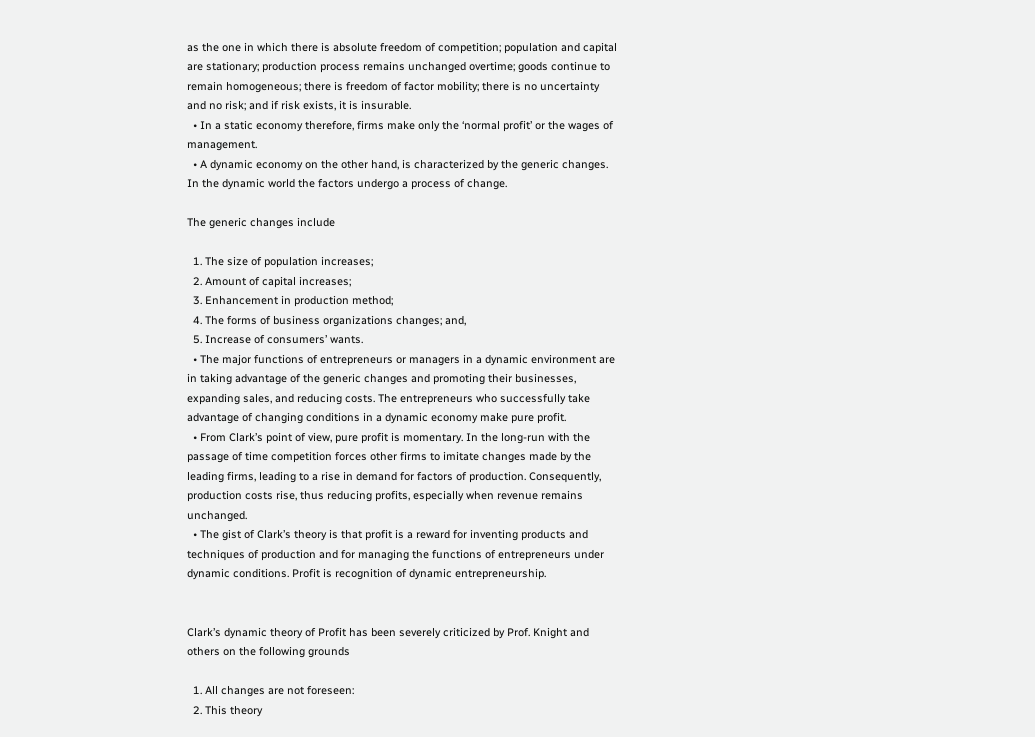as the one in which there is absolute freedom of competition; population and capital are stationary; production process remains unchanged overtime; goods continue to remain homogeneous; there is freedom of factor mobility; there is no uncertainty and no risk; and if risk exists, it is insurable.
  • In a static economy therefore, firms make only the ‘normal profit’ or the wages of management.
  • A dynamic economy on the other hand, is characterized by the generic changes. In the dynamic world the factors undergo a process of change.

The generic changes include

  1. The size of population increases;
  2. Amount of capital increases;
  3. Enhancement in production method;
  4. The forms of business organizations changes; and,
  5. Increase of consumers’ wants.
  • The major functions of entrepreneurs or managers in a dynamic environment are in taking advantage of the generic changes and promoting their businesses, expanding sales, and reducing costs. The entrepreneurs who successfully take advantage of changing conditions in a dynamic economy make pure profit.
  • From Clark’s point of view, pure profit is momentary. In the long-run with the passage of time competition forces other firms to imitate changes made by the leading firms, leading to a rise in demand for factors of production. Consequently, production costs rise, thus reducing profits, especially when revenue remains unchanged.
  • The gist of Clark’s theory is that profit is a reward for inventing products and techniques of production and for managing the functions of entrepreneurs under dynamic conditions. Profit is recognition of dynamic entrepreneurship.


Clark’s dynamic theory of Profit has been severely criticized by Prof. Knight and others on the following grounds

  1. All changes are not foreseen:
  2. This theory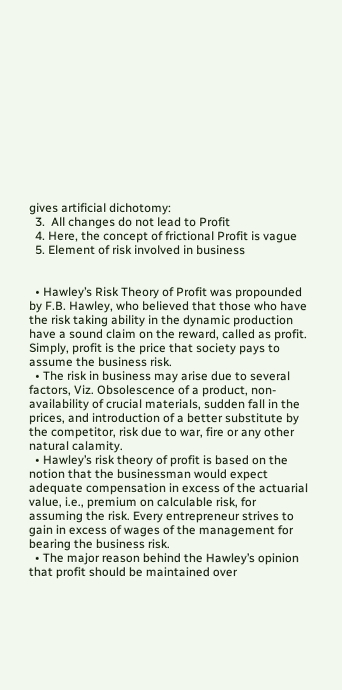gives artificial dichotomy:
  3.  All changes do not lead to Profit
  4. Here, the concept of frictional Profit is vague
  5. Element of risk involved in business


  • Hawley’s Risk Theory of Profit was propounded by F.B. Hawley, who believed that those who have the risk taking ability in the dynamic production have a sound claim on the reward, called as profit. Simply, profit is the price that society pays to assume the business risk.
  • The risk in business may arise due to several factors, Viz. Obsolescence of a product, non-availability of crucial materials, sudden fall in the prices, and introduction of a better substitute by the competitor, risk due to war, fire or any other natural calamity.
  • Hawley’s risk theory of profit is based on the notion that the businessman would expect adequate compensation in excess of the actuarial value, i.e., premium on calculable risk, for assuming the risk. Every entrepreneur strives to gain in excess of wages of the management for bearing the business risk.
  • The major reason behind the Hawley’s opinion that profit should be maintained over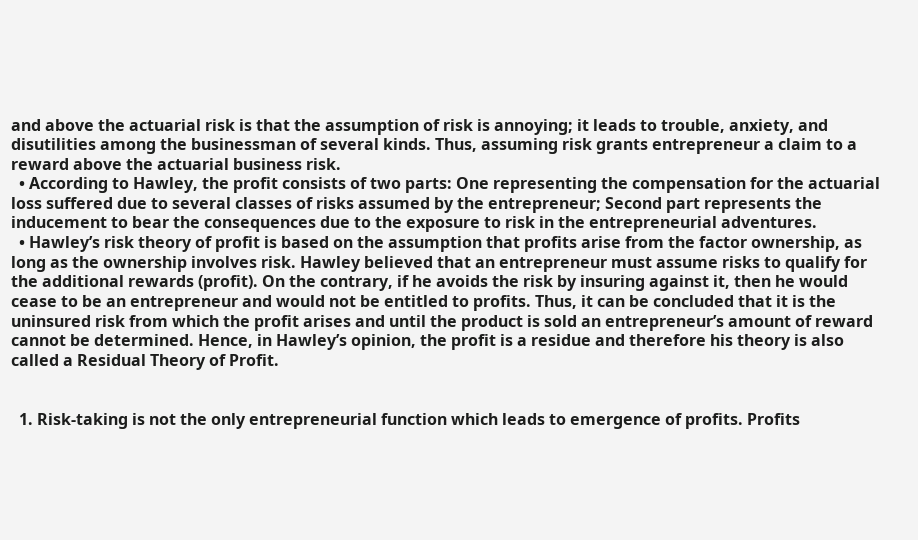and above the actuarial risk is that the assumption of risk is annoying; it leads to trouble, anxiety, and disutilities among the businessman of several kinds. Thus, assuming risk grants entrepreneur a claim to a reward above the actuarial business risk.
  • According to Hawley, the profit consists of two parts: One representing the compensation for the actuarial loss suffered due to several classes of risks assumed by the entrepreneur; Second part represents the inducement to bear the consequences due to the exposure to risk in the entrepreneurial adventures.
  • Hawley’s risk theory of profit is based on the assumption that profits arise from the factor ownership, as long as the ownership involves risk. Hawley believed that an entrepreneur must assume risks to qualify for the additional rewards (profit). On the contrary, if he avoids the risk by insuring against it, then he would cease to be an entrepreneur and would not be entitled to profits. Thus, it can be concluded that it is the uninsured risk from which the profit arises and until the product is sold an entrepreneur’s amount of reward cannot be determined. Hence, in Hawley’s opinion, the profit is a residue and therefore his theory is also called a Residual Theory of Profit.


  1. Risk-taking is not the only entrepreneurial function which leads to emergence of profits. Profits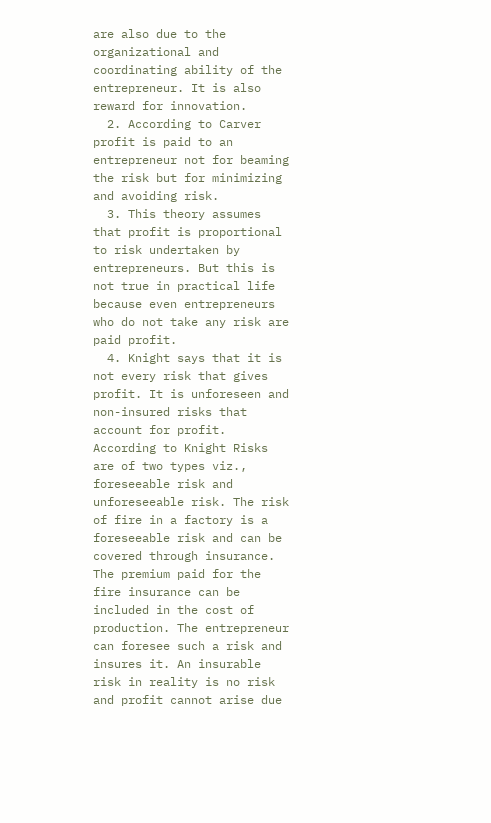are also due to the organizational and coordinating ability of the entrepreneur. It is also reward for innovation.
  2. According to Carver profit is paid to an entrepreneur not for beaming the risk but for minimizing and avoiding risk.
  3. This theory assumes that profit is proportional to risk undertaken by entrepreneurs. But this is not true in practical life because even entrepreneurs who do not take any risk are paid profit.
  4. Knight says that it is not every risk that gives profit. It is unforeseen and non-insured risks that account for profit. According to Knight Risks are of two types viz., foreseeable risk and unforeseeable risk. The risk of fire in a factory is a foreseeable risk and can be covered through insurance. The premium paid for the fire insurance can be included in the cost of production. The entrepreneur can foresee such a risk and insures it. An insurable risk in reality is no risk and profit cannot arise due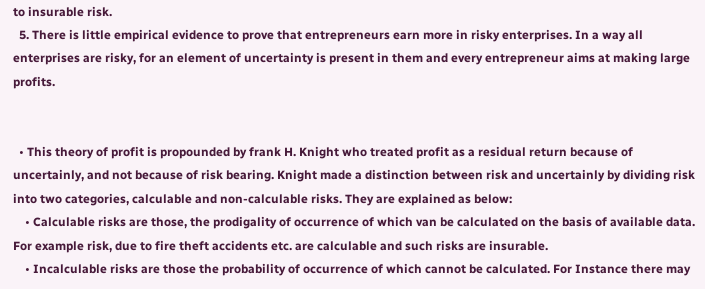to insurable risk.
  5. There is little empirical evidence to prove that entrepreneurs earn more in risky enterprises. In a way all enterprises are risky, for an element of uncertainty is present in them and every entrepreneur aims at making large profits.


  • This theory of profit is propounded by frank H. Knight who treated profit as a residual return because of uncertainly, and not because of risk bearing. Knight made a distinction between risk and uncertainly by dividing risk into two categories, calculable and non-calculable risks. They are explained as below:
    • Calculable risks are those, the prodigality of occurrence of which van be calculated on the basis of available data. For example risk, due to fire theft accidents etc. are calculable and such risks are insurable.
    • Incalculable risks are those the probability of occurrence of which cannot be calculated. For Instance there may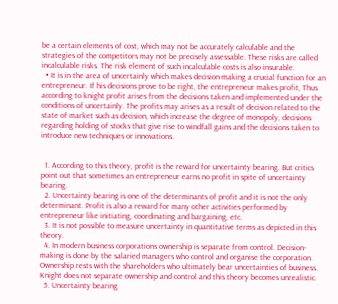be a certain elements of cost, which may not be accurately calculable and the strategies of the competitors may not be precisely assessable. These risks are called incalculable risks. The risk element of such incalculable costs is also insurable.
  • It is in the area of uncertainly which makes decision-making a crucial function for an entrepreneur. If his decisions prove to be right, the entrepreneur makes profit, Thus according to knight profit arises from the decisions taken and implemented under the conditions of uncertainly. The profits may arises as a result of decision related to the state of market such as decision, which increase the degree of monopoly, decisions regarding holding of stocks that give rise to windfall gains and the decisions taken to introduce new techniques or innovations.


  1. According to this theory, profit is the reward for uncertainty bearing. But critics point out that sometimes an entrepreneur earns no profit in spite of uncertainty bearing.
  2. Uncertainty bearing is one of the determinants of profit and it is not the only determinant. Profit is also a reward for many other activities performed by entrepreneur like initiating, coordinating and bargaining, etc.
  3. It is not possible to measure uncertainty in quantitative terms as depicted in this theory.
  4. In modern business corporations ownership is separate from control. Decision-making is done by the salaried managers who control and organise the corporation. Ownership rests with the shareholders who ultimately bear uncertainties of business. Knight does not separate ownership and control and this theory becomes unrealistic.
  5. Uncertainty bearing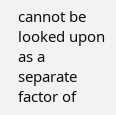cannot be looked upon as a separate factor of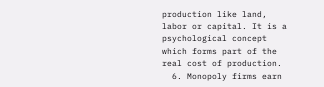production like land, labor or capital. It is a psychological concept which forms part of the real cost of production.
  6. Monopoly firms earn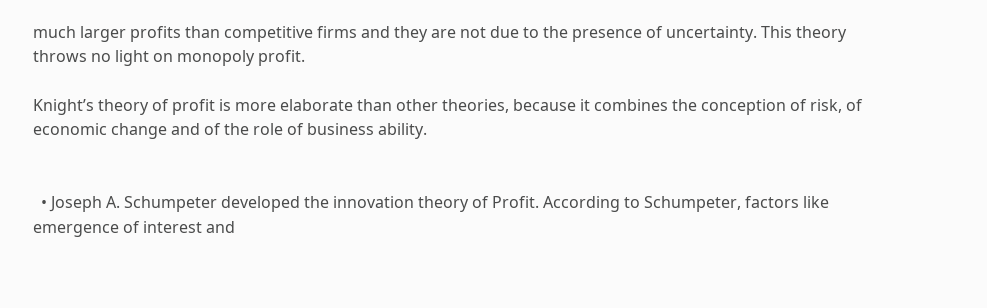much larger profits than competitive firms and they are not due to the presence of uncertainty. This theory throws no light on monopoly profit.

Knight’s theory of profit is more elaborate than other theories, because it combines the conception of risk, of economic change and of the role of business ability.


  • Joseph A. Schumpeter developed the innovation theory of Profit. According to Schumpeter, factors like emergence of interest and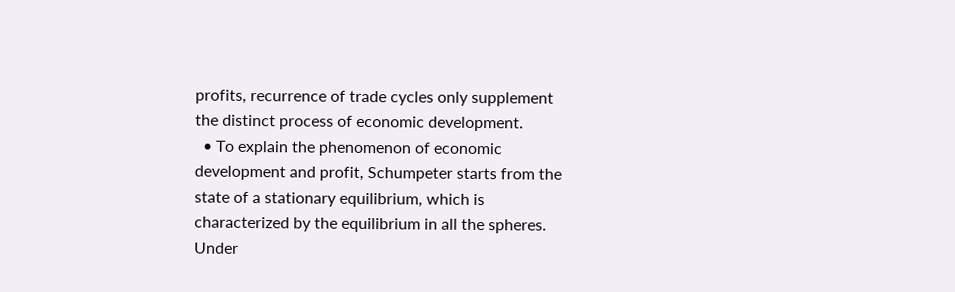profits, recurrence of trade cycles only supplement the distinct process of economic development.
  • To explain the phenomenon of economic development and profit, Schumpeter starts from the state of a stationary equilibrium, which is characterized by the equilibrium in all the spheres. Under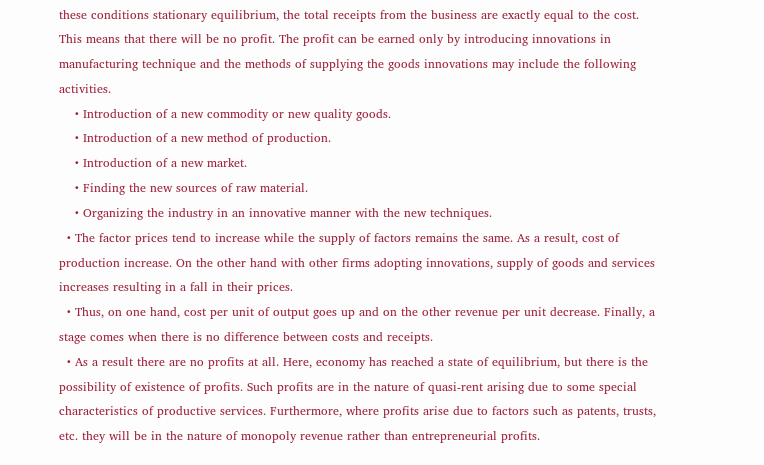these conditions stationary equilibrium, the total receipts from the business are exactly equal to the cost. This means that there will be no profit. The profit can be earned only by introducing innovations in manufacturing technique and the methods of supplying the goods innovations may include the following activities.
    • Introduction of a new commodity or new quality goods.
    • Introduction of a new method of production.
    • Introduction of a new market.
    • Finding the new sources of raw material.
    • Organizing the industry in an innovative manner with the new techniques.
  • The factor prices tend to increase while the supply of factors remains the same. As a result, cost of production increase. On the other hand with other firms adopting innovations, supply of goods and services increases resulting in a fall in their prices.
  • Thus, on one hand, cost per unit of output goes up and on the other revenue per unit decrease. Finally, a stage comes when there is no difference between costs and receipts.
  • As a result there are no profits at all. Here, economy has reached a state of equilibrium, but there is the possibility of existence of profits. Such profits are in the nature of quasi-rent arising due to some special characteristics of productive services. Furthermore, where profits arise due to factors such as patents, trusts, etc. they will be in the nature of monopoly revenue rather than entrepreneurial profits.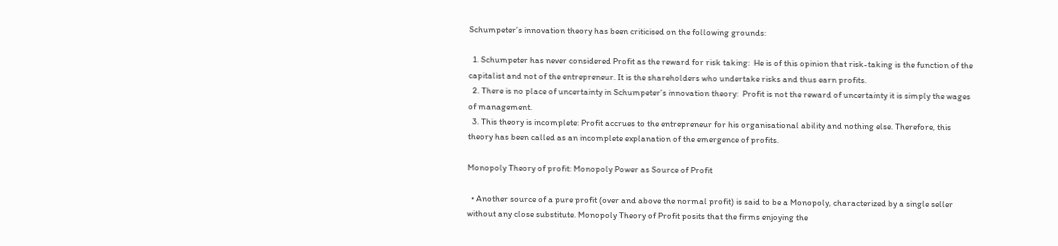Schumpeter’s innovation theory has been criticised on the following grounds:

  1. Schumpeter has never considered Profit as the reward for risk taking:  He is of this opinion that risk-taking is the function of the capitalist and not of the entrepreneur. It is the shareholders who undertake risks and thus earn profits.
  2. There is no place of uncertainty in Schumpeter’s innovation theory:  Profit is not the reward of uncertainty it is simply the wages of management.
  3. This theory is incomplete: Profit accrues to the entrepreneur for his organisational ability and nothing else. Therefore, this theory has been called as an incomplete explanation of the emergence of profits.

Monopoly Theory of profit: Monopoly Power as Source of Profit

  • Another source of a pure profit (over and above the normal profit) is said to be a Monopoly, characterized by a single seller without any close substitute. Monopoly Theory of Profit posits that the firms enjoying the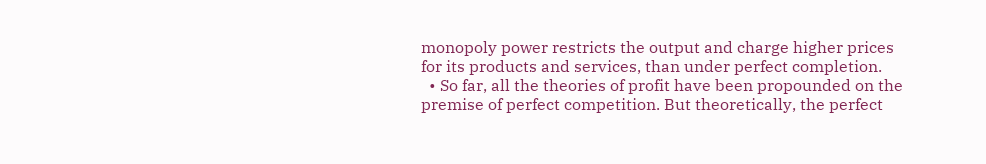monopoly power restricts the output and charge higher prices for its products and services, than under perfect completion.
  • So far, all the theories of profit have been propounded on the premise of perfect competition. But theoretically, the perfect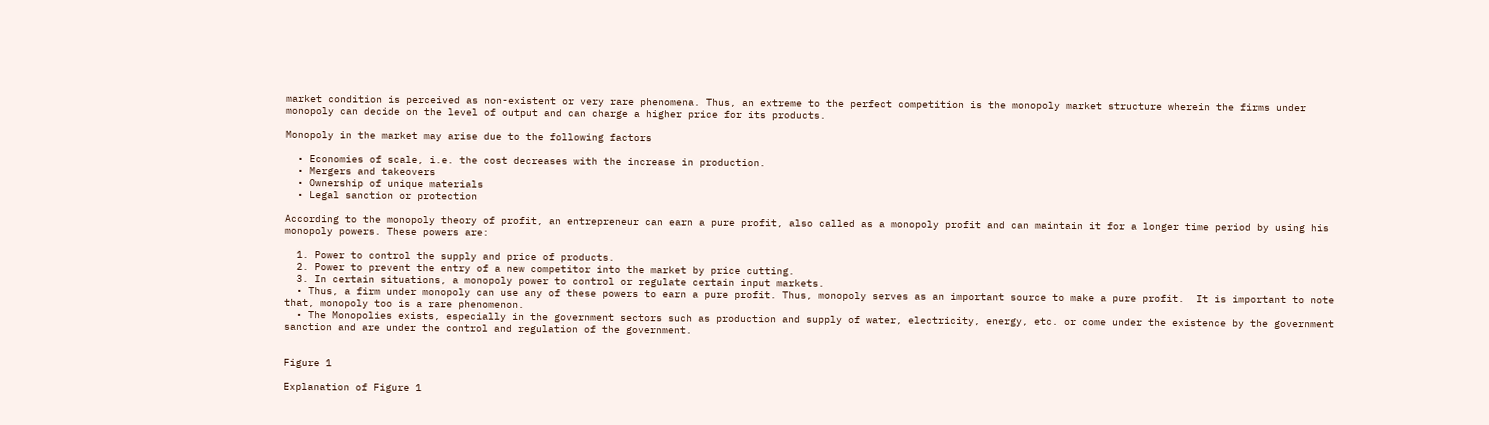market condition is perceived as non-existent or very rare phenomena. Thus, an extreme to the perfect competition is the monopoly market structure wherein the firms under monopoly can decide on the level of output and can charge a higher price for its products.

Monopoly in the market may arise due to the following factors

  • Economies of scale, i.e. the cost decreases with the increase in production.
  • Mergers and takeovers
  • Ownership of unique materials
  • Legal sanction or protection

According to the monopoly theory of profit, an entrepreneur can earn a pure profit, also called as a monopoly profit and can maintain it for a longer time period by using his monopoly powers. These powers are:

  1. Power to control the supply and price of products.
  2. Power to prevent the entry of a new competitor into the market by price cutting.
  3. In certain situations, a monopoly power to control or regulate certain input markets.
  • Thus, a firm under monopoly can use any of these powers to earn a pure profit. Thus, monopoly serves as an important source to make a pure profit.  It is important to note that, monopoly too is a rare phenomenon.
  • The Monopolies exists, especially in the government sectors such as production and supply of water, electricity, energy, etc. or come under the existence by the government sanction and are under the control and regulation of the government.


Figure 1

Explanation of Figure 1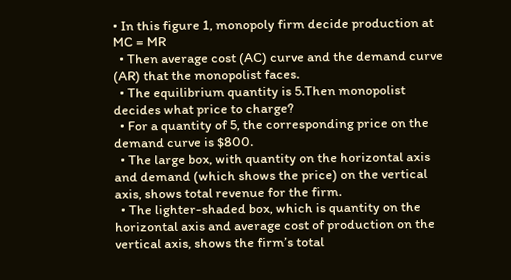• In this figure 1, monopoly firm decide production at MC = MR
  • Then average cost (AC) curve and the demand curve (AR) that the monopolist faces.
  • The equilibrium quantity is 5.Then monopolist decides what price to charge?
  • For a quantity of 5, the corresponding price on the demand curve is $800.
  • The large box, with quantity on the horizontal axis and demand (which shows the price) on the vertical axis, shows total revenue for the firm.
  • The lighter-shaded box, which is quantity on the horizontal axis and average cost of production on the vertical axis, shows the firm’s total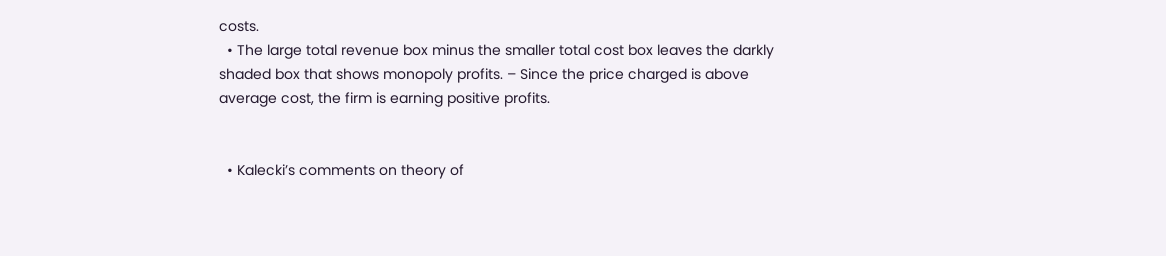costs.
  • The large total revenue box minus the smaller total cost box leaves the darkly shaded box that shows monopoly profits. – Since the price charged is above average cost, the firm is earning positive profits.


  • Kalecki’s comments on theory of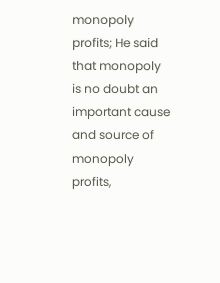monopoly profits; He said that monopoly is no doubt an important cause and source of monopoly profits,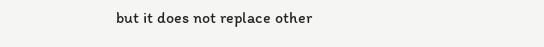but it does not replace other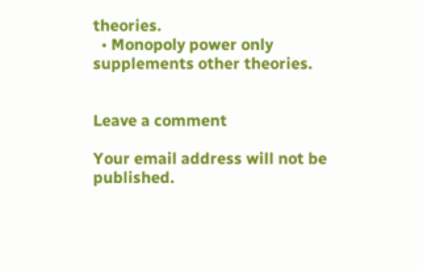theories.
  • Monopoly power only supplements other theories.


Leave a comment

Your email address will not be published.